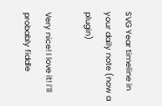SVG Year timeline in your daily note (now a plugin)

Very nice! I love it! i’ll probably fiddle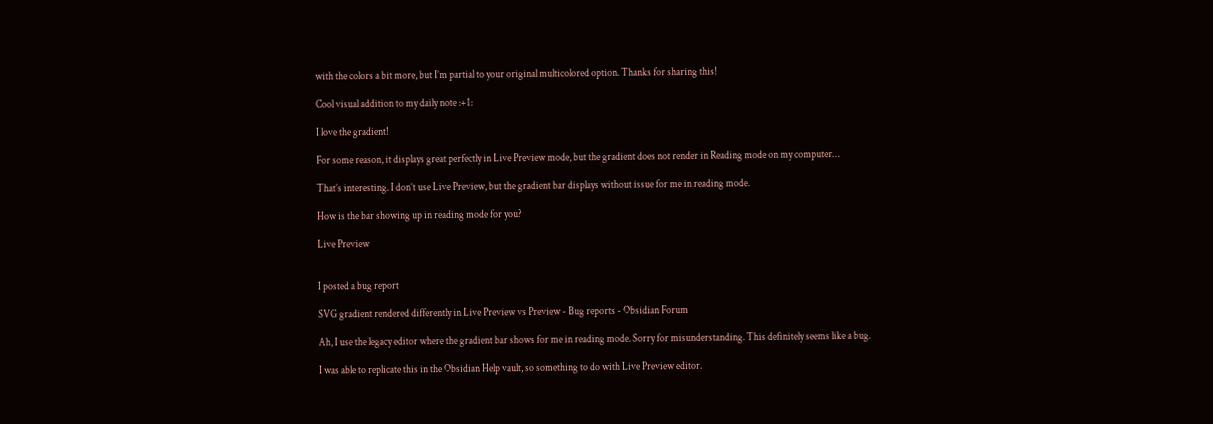with the colors a bit more, but I’m partial to your original multicolored option. Thanks for sharing this!

Cool visual addition to my daily note :+1:

I love the gradient!

For some reason, it displays great perfectly in Live Preview mode, but the gradient does not render in Reading mode on my computer…

That’s interesting. I don’t use Live Preview, but the gradient bar displays without issue for me in reading mode.

How is the bar showing up in reading mode for you?

Live Preview


I posted a bug report

SVG gradient rendered differently in Live Preview vs Preview - Bug reports - Obsidian Forum

Ah, I use the legacy editor where the gradient bar shows for me in reading mode. Sorry for misunderstanding. This definitely seems like a bug.

I was able to replicate this in the Obsidian Help vault, so something to do with Live Preview editor.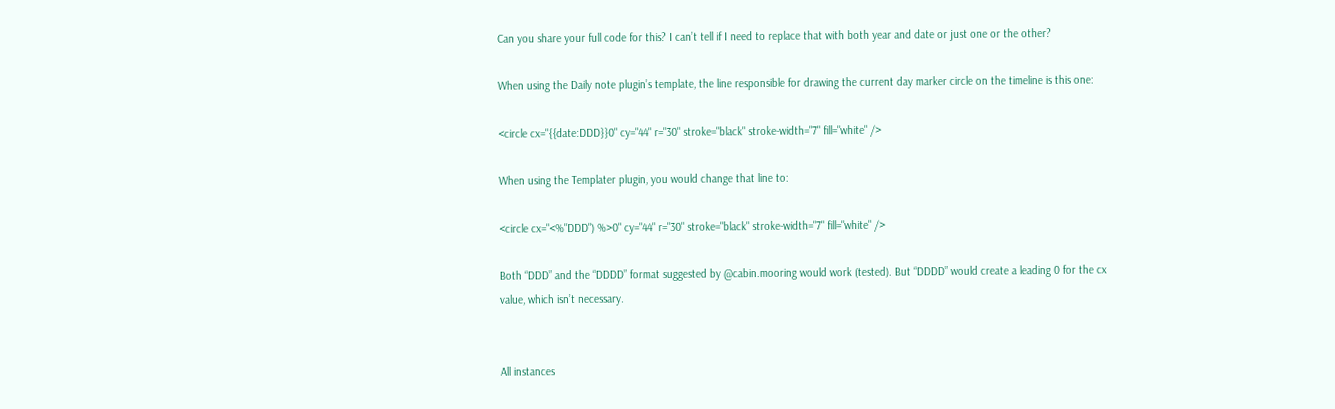Can you share your full code for this? I can’t tell if I need to replace that with both year and date or just one or the other?

When using the Daily note plugin’s template, the line responsible for drawing the current day marker circle on the timeline is this one:

<circle cx="{{date:DDD}}0" cy="44" r="30" stroke="black" stroke-width="7" fill="white" />

When using the Templater plugin, you would change that line to:

<circle cx="<%"DDD") %>0" cy="44" r="30" stroke="black" stroke-width="7" fill="white" />

Both “DDD” and the “DDDD” format suggested by @cabin.mooring would work (tested). But “DDDD” would create a leading 0 for the cx value, which isn’t necessary.


All instances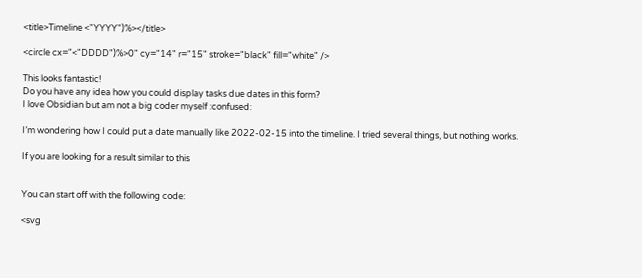<title>Timeline <"YYYY")%></title>

<circle cx="<"DDDD")%>0" cy="14" r="15" stroke="black" fill="white" />

This looks fantastic!
Do you have any idea how you could display tasks due dates in this form?
I love Obsidian but am not a big coder myself :confused:

I’m wondering how I could put a date manually like 2022-02-15 into the timeline. I tried several things, but nothing works.

If you are looking for a result similar to this


You can start off with the following code:

<svg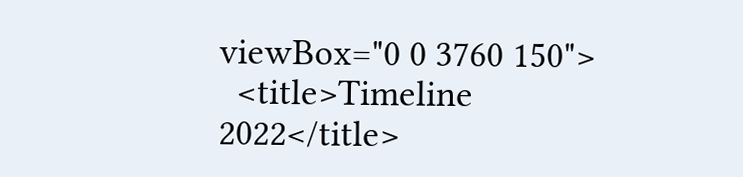viewBox="0 0 3760 150">
  <title>Timeline 2022</title>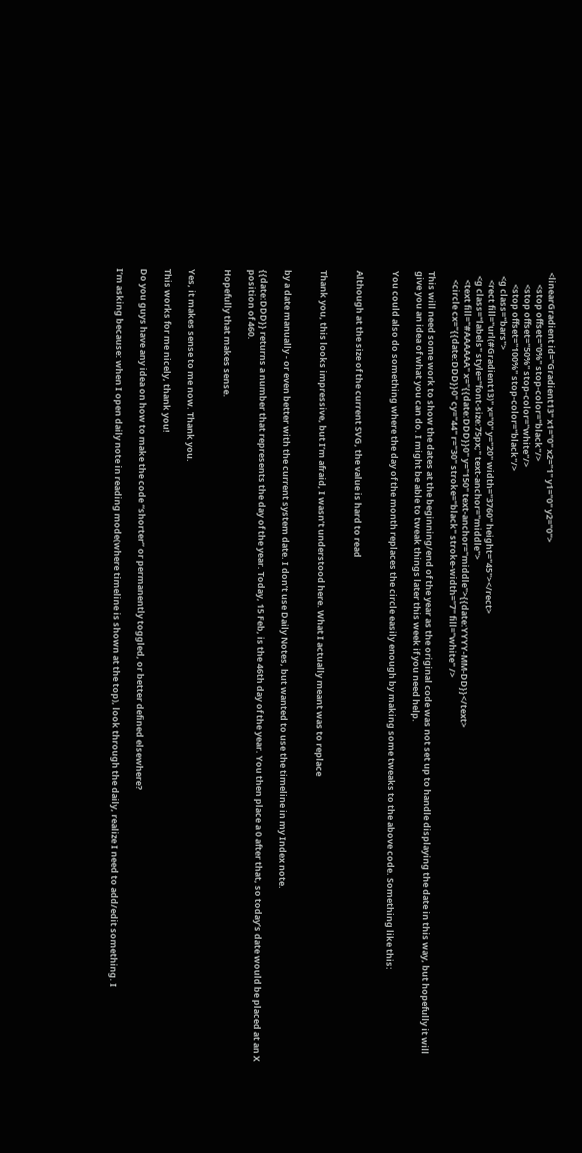<linearGradient id="Gradient13" x1="0" x2="1" y1="0" y2="0">
      <stop offset="0%" stop-color="black"/>
      <stop offset="50%" stop-color="white"/>
      <stop offset="100%" stop-color="black"/>
  <g class="bars">
    <rect fill="url(#Gradient13)" x="0" y="20" width="3760" height="45"></rect>
  <g class="labels" style="font-size:75px;" text-anchor="middle">
    <text fill="#AAAAAA" x="{{date:DDD}}0" y="150" text-anchor="middle">{{date:YYYY-MM-DD}}</text>
    <circle cx="{{date:DDD}}0" cy="44" r="30" stroke="black" stroke-width="7" fill="white" />

This will need some work to show the dates at the beginning/end of the year as the original code was not set up to handle displaying the date in this way, but hopefully it will give you an idea of what you can do. I might be able to tweak things later this week if you need help.

You could also do something where the day of the month replaces the circle easily enough by making some tweaks to the above code. Something like this:


Although at the size of the current SVG, the value is hard to read


Thank you, this looks impressive, but I’m afraid, I wasn’t understood here. What I actually meant was to replace


by a date manually - or even better with the current system date. I don’t use Daily Notes, but wanted to use the timeline in my Index note.

{{date:DDD}} returns a number that represents the day of the year. Today, 15 Feb, is the 46th day of the year. You then place a 0 after that, so today’s date would be placed at an X position of 460.

Hopefully that makes sense.


Yes, it makes sense to me now. Thank you.

This works for me nicely, thank you!

Do you guys have any idea on how to make the code “shorter” or permanently toggled, or better defined elsewhere?

I’m asking because: when I open daily note in reading mode(where timeline is shown at the top), look through the daily, realize I need to add/edit something. I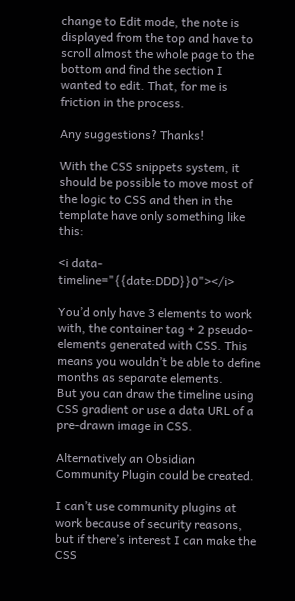change to Edit mode, the note is displayed from the top and have to scroll almost the whole page to the bottom and find the section I wanted to edit. That, for me is friction in the process.

Any suggestions? Thanks!

With the CSS snippets system, it should be possible to move most of the logic to CSS and then in the template have only something like this:

<i data-timeline="{{date:DDD}}0"></i>

You’d only have 3 elements to work with, the container tag + 2 pseudo-elements generated with CSS. This means you wouldn’t be able to define months as separate elements.
But you can draw the timeline using CSS gradient or use a data URL of a pre-drawn image in CSS.

Alternatively an Obsidian Community Plugin could be created.

I can’t use community plugins at work because of security reasons, but if there’s interest I can make the CSS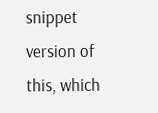snippet version of this, which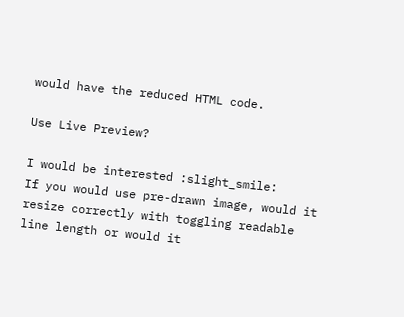would have the reduced HTML code.

Use Live Preview?

I would be interested :slight_smile:
If you would use pre-drawn image, would it resize correctly with toggling readable line length or would it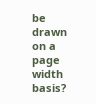be drawn on a page width basis?